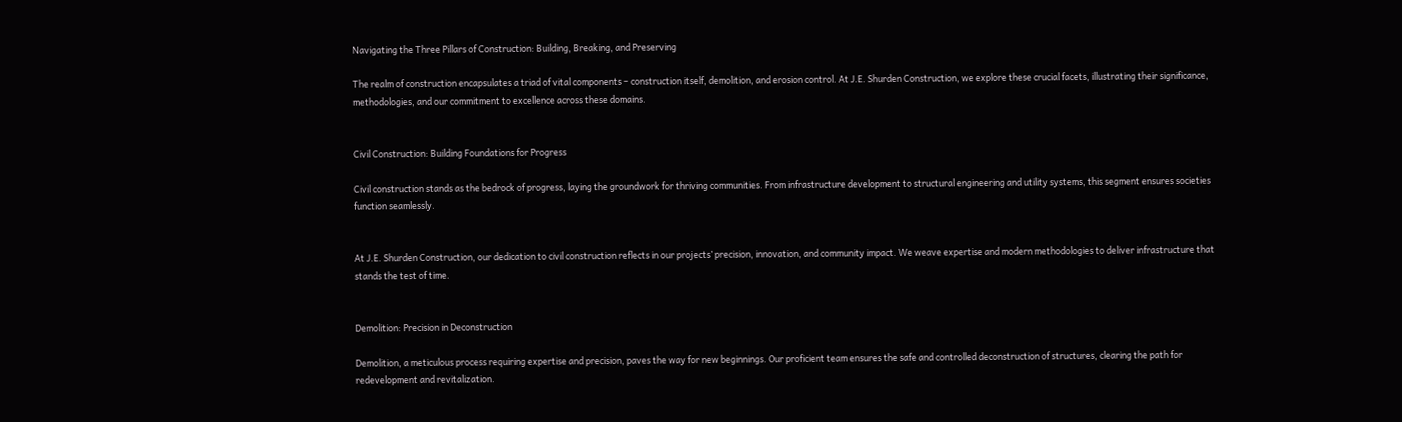Navigating the Three Pillars of Construction: Building, Breaking, and Preserving

The realm of construction encapsulates a triad of vital components – construction itself, demolition, and erosion control. At J.E. Shurden Construction, we explore these crucial facets, illustrating their significance, methodologies, and our commitment to excellence across these domains.


Civil Construction: Building Foundations for Progress

Civil construction stands as the bedrock of progress, laying the groundwork for thriving communities. From infrastructure development to structural engineering and utility systems, this segment ensures societies function seamlessly.


At J.E. Shurden Construction, our dedication to civil construction reflects in our projects’ precision, innovation, and community impact. We weave expertise and modern methodologies to deliver infrastructure that stands the test of time.


Demolition: Precision in Deconstruction

Demolition, a meticulous process requiring expertise and precision, paves the way for new beginnings. Our proficient team ensures the safe and controlled deconstruction of structures, clearing the path for redevelopment and revitalization.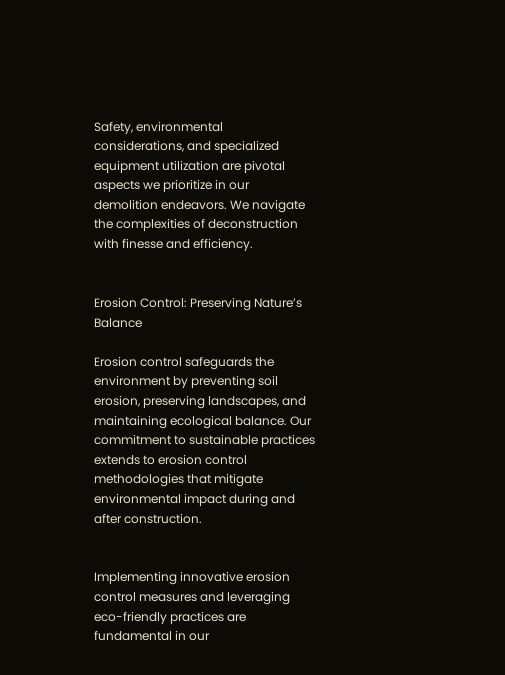Safety, environmental considerations, and specialized equipment utilization are pivotal aspects we prioritize in our demolition endeavors. We navigate the complexities of deconstruction with finesse and efficiency.


Erosion Control: Preserving Nature’s Balance

Erosion control safeguards the environment by preventing soil erosion, preserving landscapes, and maintaining ecological balance. Our commitment to sustainable practices extends to erosion control methodologies that mitigate environmental impact during and after construction.


Implementing innovative erosion control measures and leveraging eco-friendly practices are fundamental in our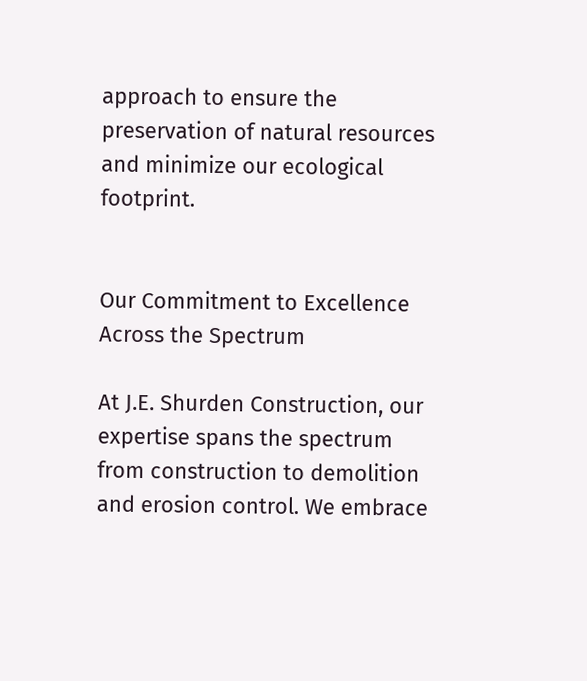approach to ensure the preservation of natural resources and minimize our ecological footprint.


Our Commitment to Excellence Across the Spectrum

At J.E. Shurden Construction, our expertise spans the spectrum from construction to demolition and erosion control. We embrace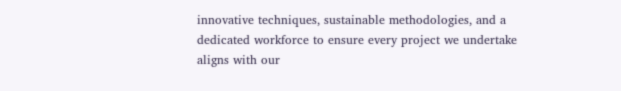innovative techniques, sustainable methodologies, and a dedicated workforce to ensure every project we undertake aligns with our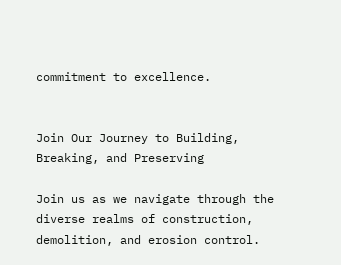commitment to excellence.


Join Our Journey to Building, Breaking, and Preserving

Join us as we navigate through the diverse realms of construction, demolition, and erosion control.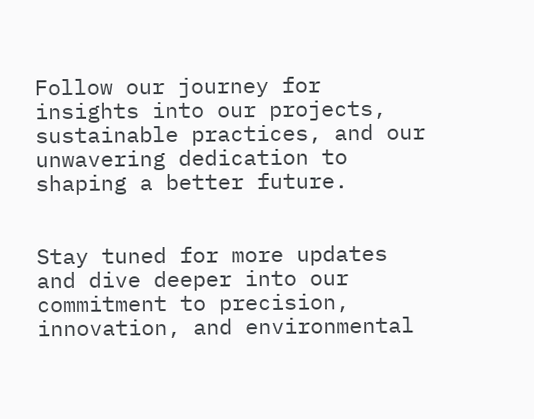Follow our journey for insights into our projects, sustainable practices, and our unwavering dedication to shaping a better future.


Stay tuned for more updates and dive deeper into our commitment to precision, innovation, and environmental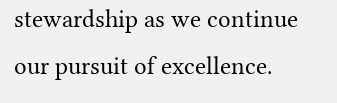stewardship as we continue our pursuit of excellence.